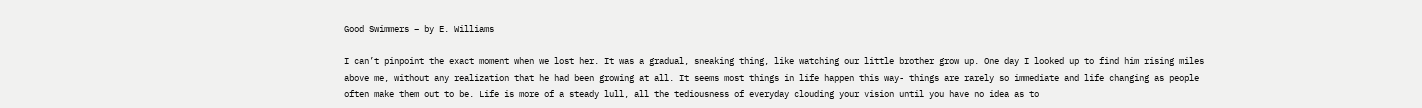Good Swimmers – by E. Williams

I can’t pinpoint the exact moment when we lost her. It was a gradual, sneaking thing, like watching our little brother grow up. One day I looked up to find him rising miles above me, without any realization that he had been growing at all. It seems most things in life happen this way- things are rarely so immediate and life changing as people often make them out to be. Life is more of a steady lull, all the tediousness of everyday clouding your vision until you have no idea as to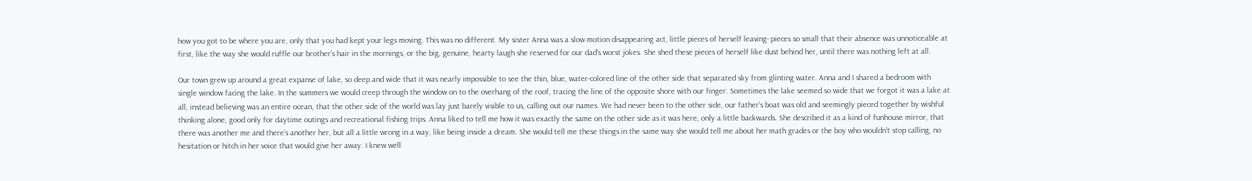how you got to be where you are, only that you had kept your legs moving. This was no different. My sister Anna was a slow motion disappearing act, little pieces of herself leaving- pieces so small that their absence was unnoticeable at first, like the way she would ruffle our brother’s hair in the mornings, or the big, genuine, hearty laugh she reserved for our dad’s worst jokes. She shed these pieces of herself like dust behind her, until there was nothing left at all.

Our town grew up around a great expanse of lake, so deep and wide that it was nearly impossible to see the thin, blue, water-colored line of the other side that separated sky from glinting water. Anna and I shared a bedroom with single window facing the lake. In the summers we would creep through the window on to the overhang of the roof, tracing the line of the opposite shore with our finger. Sometimes the lake seemed so wide that we forgot it was a lake at all, instead believing was an entire ocean, that the other side of the world was lay just barely visible to us, calling out our names. We had never been to the other side, our father’s boat was old and seemingly pieced together by wishful thinking alone, good only for daytime outings and recreational fishing trips. Anna liked to tell me how it was exactly the same on the other side as it was here, only a little backwards. She described it as a kind of funhouse mirror, that there was another me and there’s another her, but all a little wrong in a way, like being inside a dream. She would tell me these things in the same way she would tell me about her math grades or the boy who wouldn’t stop calling, no hesitation or hitch in her voice that would give her away. I knew well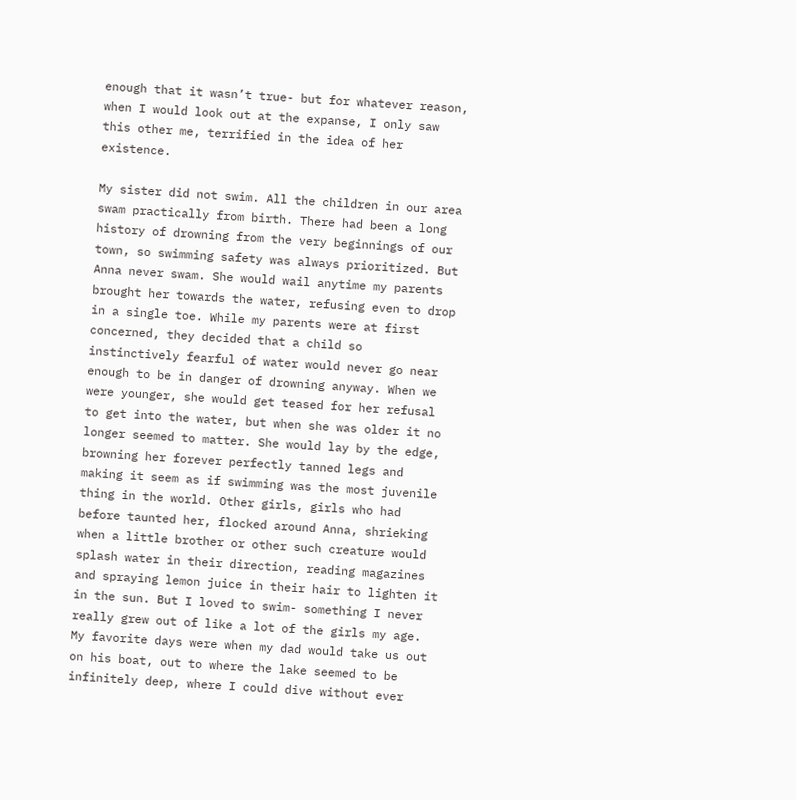enough that it wasn’t true- but for whatever reason, when I would look out at the expanse, I only saw this other me, terrified in the idea of her existence.

My sister did not swim. All the children in our area swam practically from birth. There had been a long history of drowning from the very beginnings of our town, so swimming safety was always prioritized. But Anna never swam. She would wail anytime my parents brought her towards the water, refusing even to drop in a single toe. While my parents were at first concerned, they decided that a child so instinctively fearful of water would never go near enough to be in danger of drowning anyway. When we were younger, she would get teased for her refusal to get into the water, but when she was older it no longer seemed to matter. She would lay by the edge, browning her forever perfectly tanned legs and making it seem as if swimming was the most juvenile thing in the world. Other girls, girls who had before taunted her, flocked around Anna, shrieking when a little brother or other such creature would splash water in their direction, reading magazines and spraying lemon juice in their hair to lighten it in the sun. But I loved to swim- something I never really grew out of like a lot of the girls my age. My favorite days were when my dad would take us out on his boat, out to where the lake seemed to be infinitely deep, where I could dive without ever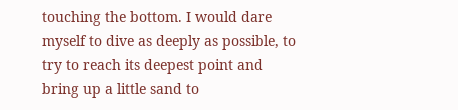touching the bottom. I would dare myself to dive as deeply as possible, to try to reach its deepest point and bring up a little sand to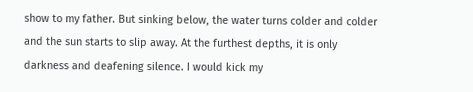show to my father. But sinking below, the water turns colder and colder and the sun starts to slip away. At the furthest depths, it is only darkness and deafening silence. I would kick my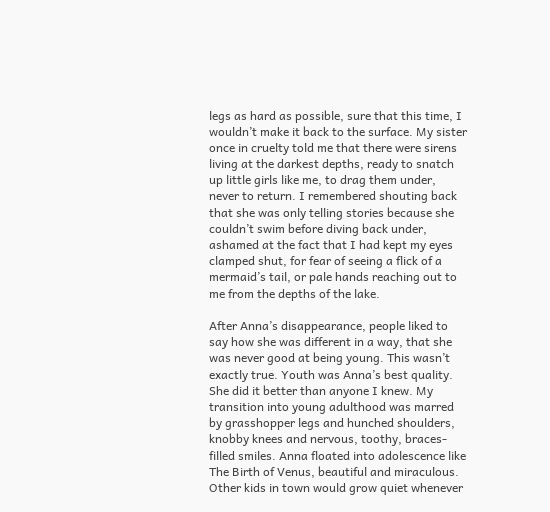legs as hard as possible, sure that this time, I wouldn’t make it back to the surface. My sister once in cruelty told me that there were sirens living at the darkest depths, ready to snatch up little girls like me, to drag them under, never to return. I remembered shouting back that she was only telling stories because she couldn’t swim before diving back under, ashamed at the fact that I had kept my eyes clamped shut, for fear of seeing a flick of a mermaid’s tail, or pale hands reaching out to me from the depths of the lake.

After Anna’s disappearance, people liked to say how she was different in a way, that she was never good at being young. This wasn’t exactly true. Youth was Anna’s best quality. She did it better than anyone I knew. My transition into young adulthood was marred by grasshopper legs and hunched shoulders, knobby knees and nervous, toothy, braces-filled smiles. Anna floated into adolescence like The Birth of Venus, beautiful and miraculous. Other kids in town would grow quiet whenever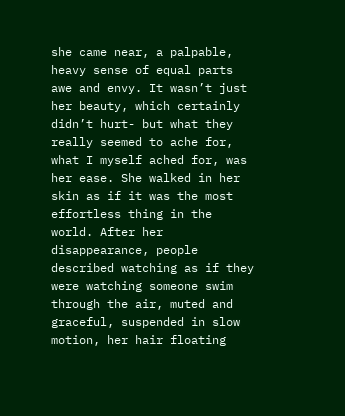she came near, a palpable, heavy sense of equal parts awe and envy. It wasn’t just her beauty, which certainly didn’t hurt- but what they really seemed to ache for, what I myself ached for, was her ease. She walked in her skin as if it was the most effortless thing in the world. After her disappearance, people described watching as if they were watching someone swim through the air, muted and graceful, suspended in slow motion, her hair floating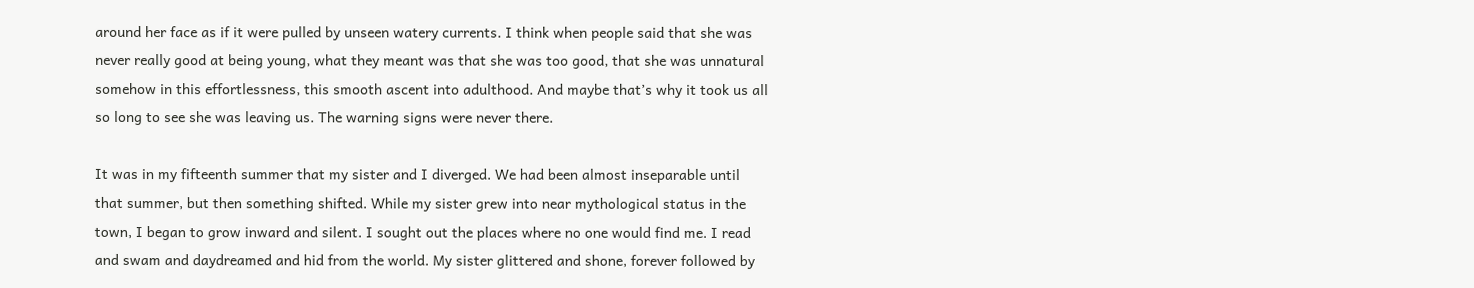around her face as if it were pulled by unseen watery currents. I think when people said that she was never really good at being young, what they meant was that she was too good, that she was unnatural somehow in this effortlessness, this smooth ascent into adulthood. And maybe that’s why it took us all so long to see she was leaving us. The warning signs were never there.

It was in my fifteenth summer that my sister and I diverged. We had been almost inseparable until that summer, but then something shifted. While my sister grew into near mythological status in the town, I began to grow inward and silent. I sought out the places where no one would find me. I read and swam and daydreamed and hid from the world. My sister glittered and shone, forever followed by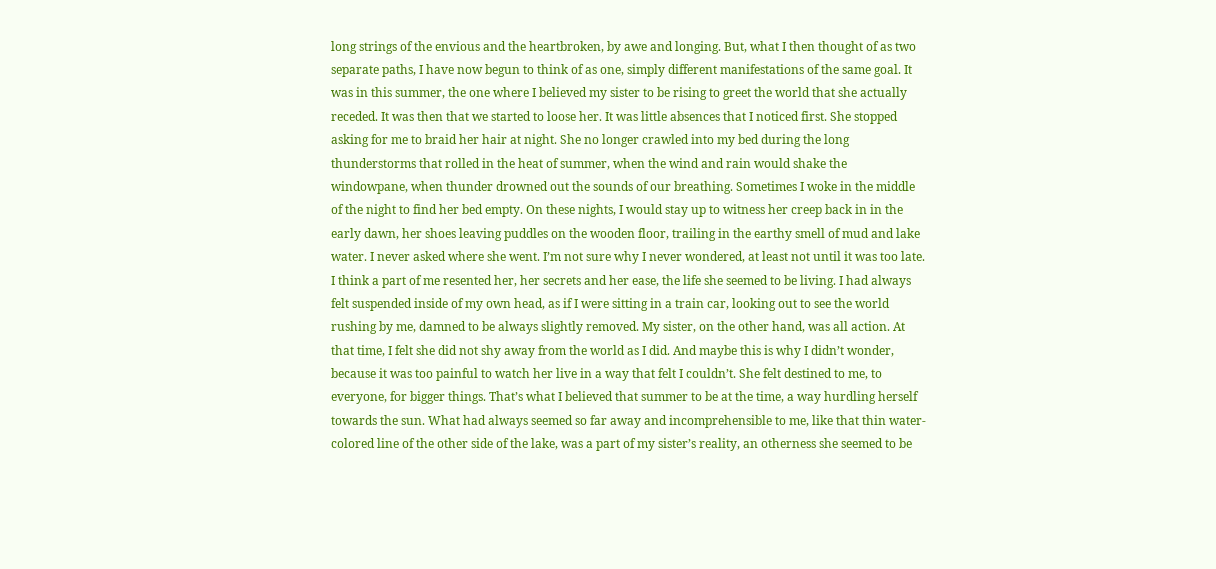long strings of the envious and the heartbroken, by awe and longing. But, what I then thought of as two separate paths, I have now begun to think of as one, simply different manifestations of the same goal. It was in this summer, the one where I believed my sister to be rising to greet the world that she actually receded. It was then that we started to loose her. It was little absences that I noticed first. She stopped asking for me to braid her hair at night. She no longer crawled into my bed during the long thunderstorms that rolled in the heat of summer, when the wind and rain would shake the windowpane, when thunder drowned out the sounds of our breathing. Sometimes I woke in the middle of the night to find her bed empty. On these nights, I would stay up to witness her creep back in in the early dawn, her shoes leaving puddles on the wooden floor, trailing in the earthy smell of mud and lake water. I never asked where she went. I’m not sure why I never wondered, at least not until it was too late. I think a part of me resented her, her secrets and her ease, the life she seemed to be living. I had always felt suspended inside of my own head, as if I were sitting in a train car, looking out to see the world rushing by me, damned to be always slightly removed. My sister, on the other hand, was all action. At that time, I felt she did not shy away from the world as I did. And maybe this is why I didn’t wonder, because it was too painful to watch her live in a way that felt I couldn’t. She felt destined to me, to everyone, for bigger things. That’s what I believed that summer to be at the time, a way hurdling herself towards the sun. What had always seemed so far away and incomprehensible to me, like that thin water-colored line of the other side of the lake, was a part of my sister’s reality, an otherness she seemed to be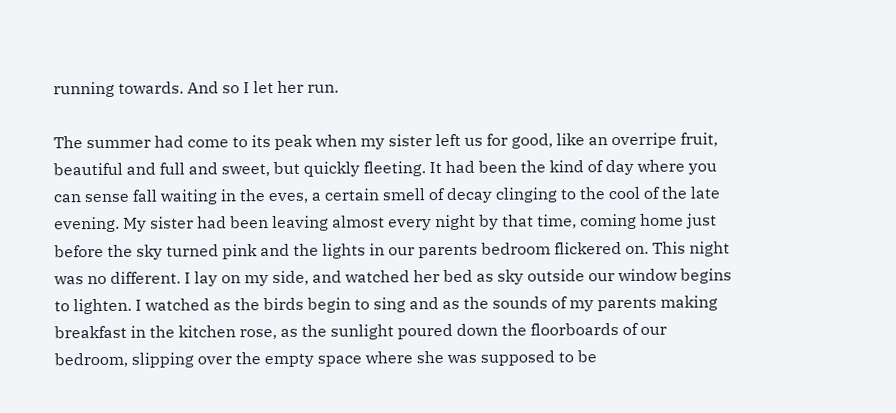running towards. And so I let her run.

The summer had come to its peak when my sister left us for good, like an overripe fruit, beautiful and full and sweet, but quickly fleeting. It had been the kind of day where you can sense fall waiting in the eves, a certain smell of decay clinging to the cool of the late evening. My sister had been leaving almost every night by that time, coming home just before the sky turned pink and the lights in our parents bedroom flickered on. This night was no different. I lay on my side, and watched her bed as sky outside our window begins to lighten. I watched as the birds begin to sing and as the sounds of my parents making breakfast in the kitchen rose, as the sunlight poured down the floorboards of our bedroom, slipping over the empty space where she was supposed to be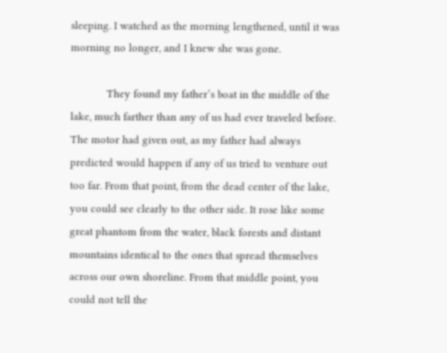sleeping. I watched as the morning lengthened, until it was morning no longer, and I knew she was gone.

            They found my father’s boat in the middle of the lake, much farther than any of us had ever traveled before. The motor had given out, as my father had always predicted would happen if any of us tried to venture out too far. From that point, from the dead center of the lake, you could see clearly to the other side. It rose like some great phantom from the water, black forests and distant mountains identical to the ones that spread themselves across our own shoreline. From that middle point, you could not tell the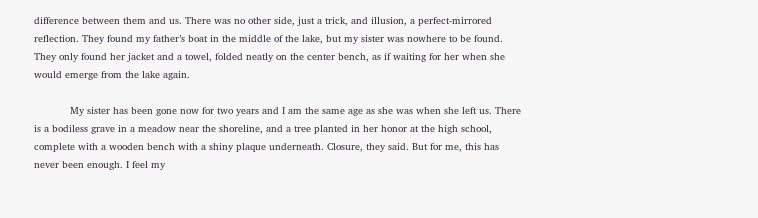difference between them and us. There was no other side, just a trick, and illusion, a perfect-mirrored reflection. They found my father’s boat in the middle of the lake, but my sister was nowhere to be found. They only found her jacket and a towel, folded neatly on the center bench, as if waiting for her when she would emerge from the lake again.

            My sister has been gone now for two years and I am the same age as she was when she left us. There is a bodiless grave in a meadow near the shoreline, and a tree planted in her honor at the high school, complete with a wooden bench with a shiny plaque underneath. Closure, they said. But for me, this has never been enough. I feel my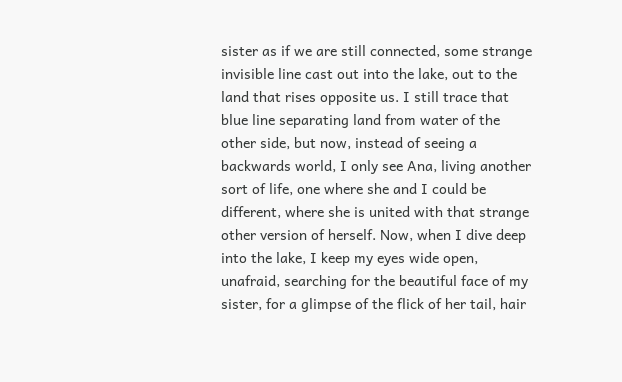sister as if we are still connected, some strange invisible line cast out into the lake, out to the land that rises opposite us. I still trace that blue line separating land from water of the other side, but now, instead of seeing a backwards world, I only see Ana, living another sort of life, one where she and I could be different, where she is united with that strange other version of herself. Now, when I dive deep into the lake, I keep my eyes wide open, unafraid, searching for the beautiful face of my sister, for a glimpse of the flick of her tail, hair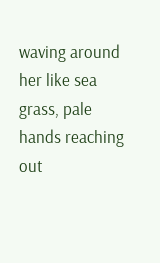waving around her like sea grass, pale hands reaching out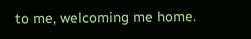to me, welcoming me home.